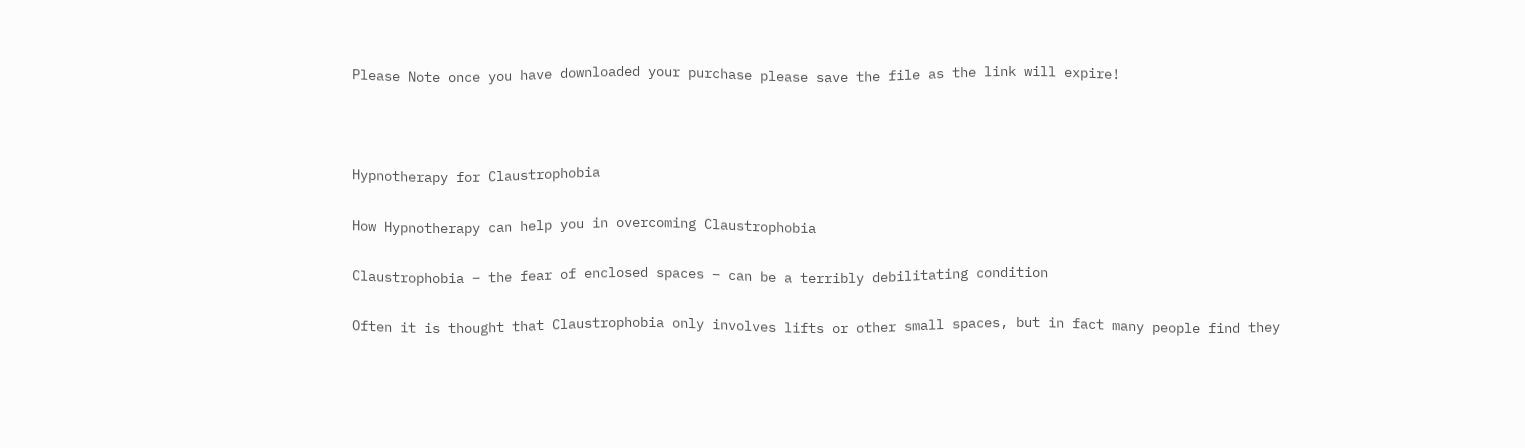Please Note once you have downloaded your purchase please save the file as the link will expire!



Hypnotherapy for Claustrophobia

How Hypnotherapy can help you in overcoming Claustrophobia

Claustrophobia – the fear of enclosed spaces – can be a terribly debilitating condition

Often it is thought that Claustrophobia only involves lifts or other small spaces, but in fact many people find they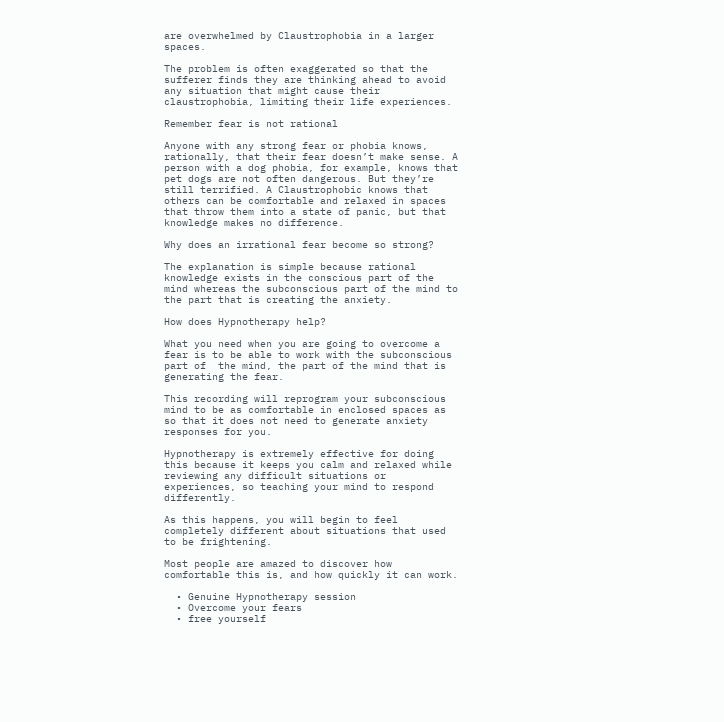are overwhelmed by Claustrophobia in a larger spaces.

The problem is often exaggerated so that the sufferer finds they are thinking ahead to avoid any situation that might cause their claustrophobia, limiting their life experiences.

Remember fear is not rational

Anyone with any strong fear or phobia knows, rationally, that their fear doesn’t make sense. A person with a dog phobia, for example, knows that pet dogs are not often dangerous. But they’re still terrified. A Claustrophobic knows that others can be comfortable and relaxed in spaces that throw them into a state of panic, but that knowledge makes no difference.

Why does an irrational fear become so strong?

The explanation is simple because rational knowledge exists in the conscious part of the mind whereas the subconscious part of the mind to the part that is creating the anxiety.

How does Hypnotherapy help?

What you need when you are going to overcome a fear is to be able to work with the subconscious part of  the mind, the part of the mind that is generating the fear.

This recording will reprogram your subconscious mind to be as comfortable in enclosed spaces as so that it does not need to generate anxiety responses for you.

Hypnotherapy is extremely effective for doing this because it keeps you calm and relaxed while  reviewing any difficult situations or experiences, so teaching your mind to respond differently.

As this happens, you will begin to feel completely different about situations that used to be frightening.

Most people are amazed to discover how comfortable this is, and how quickly it can work.

  • Genuine Hypnotherapy session
  • Overcome your fears
  • free yourself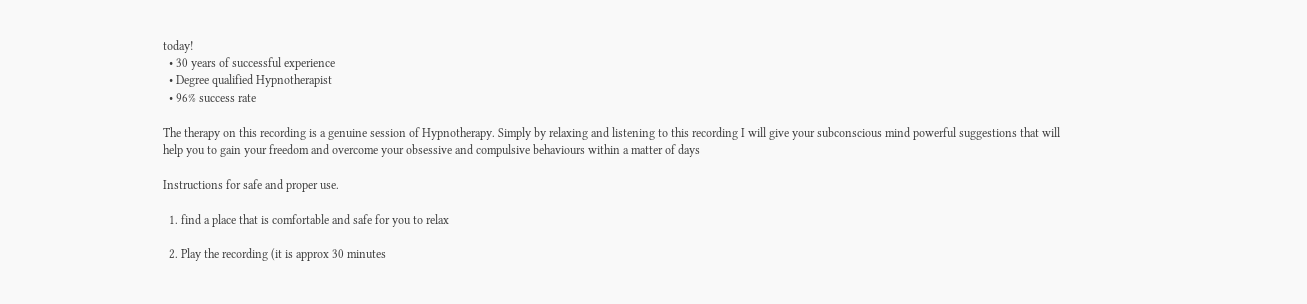today!
  • 30 years of successful experience
  • Degree qualified Hypnotherapist
  • 96% success rate

The therapy on this recording is a genuine session of Hypnotherapy. Simply by relaxing and listening to this recording I will give your subconscious mind powerful suggestions that will help you to gain your freedom and overcome your obsessive and compulsive behaviours within a matter of days

Instructions for safe and proper use.

  1. find a place that is comfortable and safe for you to relax

  2. Play the recording (it is approx 30 minutes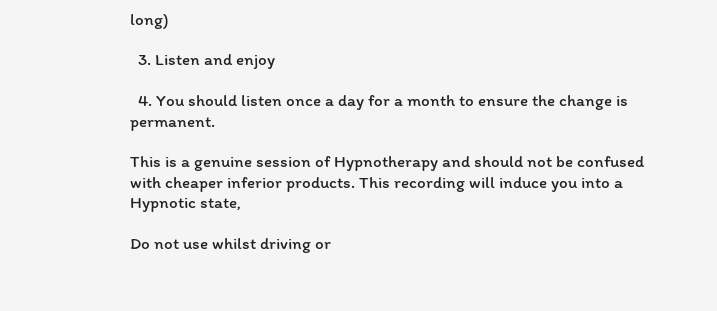long)

  3. Listen and enjoy

  4. You should listen once a day for a month to ensure the change is permanent.

This is a genuine session of Hypnotherapy and should not be confused with cheaper inferior products. This recording will induce you into a Hypnotic state,

Do not use whilst driving or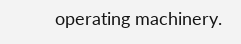operating machinery.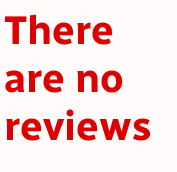There are no reviews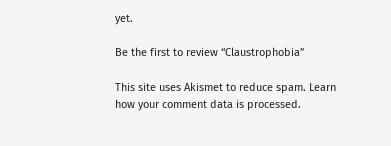yet.

Be the first to review “Claustrophobia”

This site uses Akismet to reduce spam. Learn how your comment data is processed.